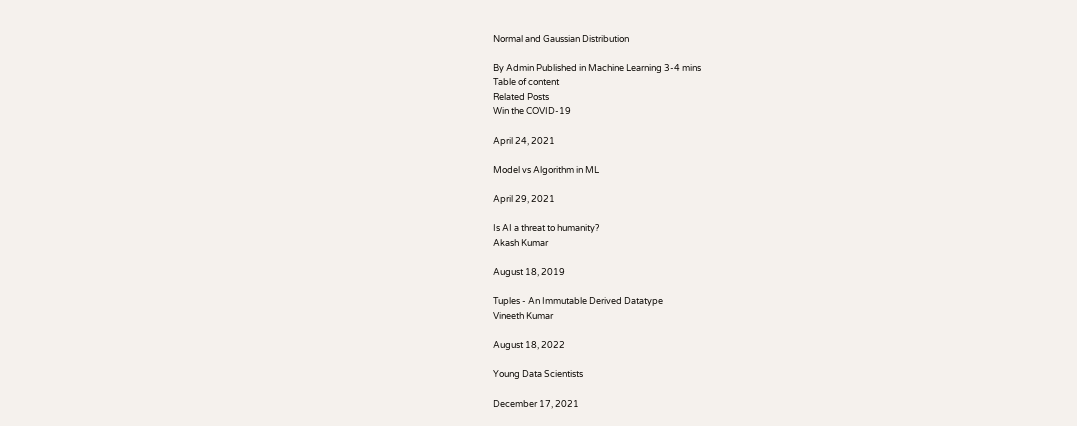Normal and Gaussian Distribution

By Admin Published in Machine Learning 3-4 mins
Table of content
Related Posts
Win the COVID-19

April 24, 2021

Model vs Algorithm in ML

April 29, 2021

Is AI a threat to humanity?
Akash Kumar

August 18, 2019

Tuples - An Immutable Derived Datatype
Vineeth Kumar

August 18, 2022

Young Data Scientists

December 17, 2021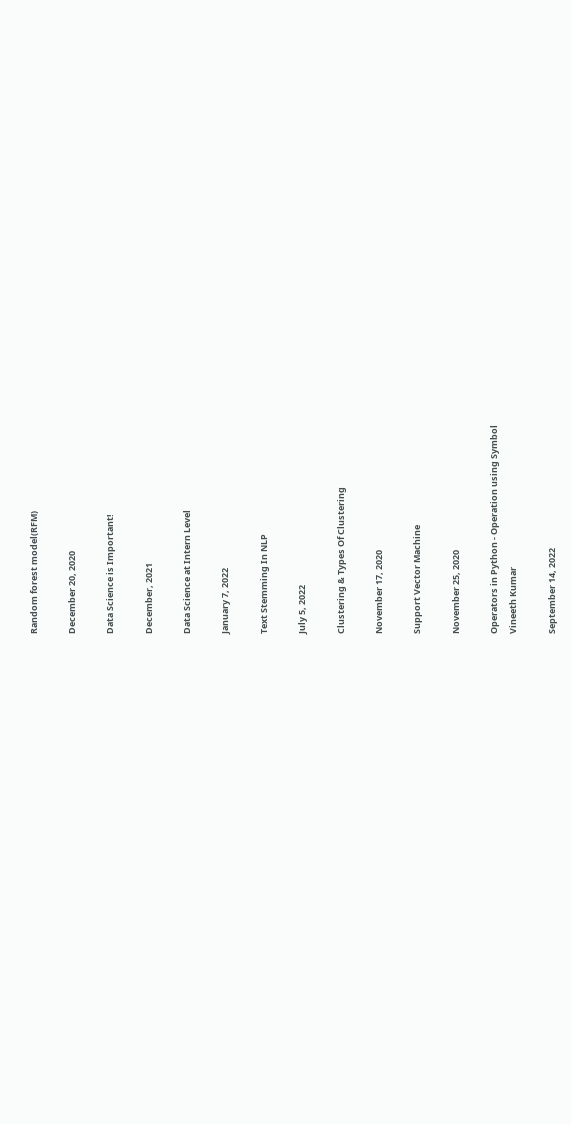Random forest model(RFM)

December 20, 2020

Data Science is Important!

December, 2021

Data Science at Intern Level

January 7, 2022

Text Stemming In NLP

July 5, 2022

Clustering & Types Of Clustering

November 17, 2020

Support Vector Machine

November 25, 2020

Operators in Python - Operation using Symbol
Vineeth Kumar

September 14, 2022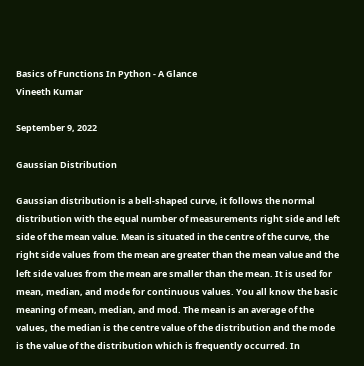Basics of Functions In Python - A Glance
Vineeth Kumar

September 9, 2022

Gaussian Distribution

Gaussian distribution is a bell-shaped curve, it follows the normal distribution with the equal number of measurements right side and left side of the mean value. Mean is situated in the centre of the curve, the right side values from the mean are greater than the mean value and the left side values from the mean are smaller than the mean. It is used for mean, median, and mode for continuous values. You all know the basic meaning of mean, median, and mod. The mean is an average of the values, the median is the centre value of the distribution and the mode is the value of the distribution which is frequently occurred. In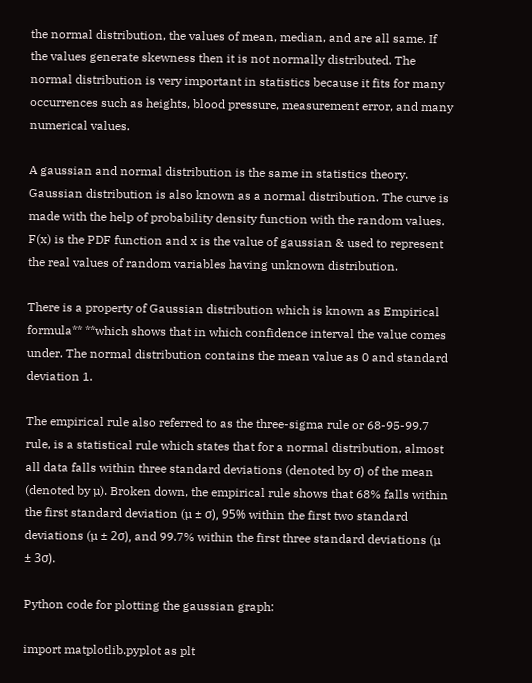the normal distribution, the values of mean, median, and are all same. If the values generate skewness then it is not normally distributed. The normal distribution is very important in statistics because it fits for many occurrences such as heights, blood pressure, measurement error, and many numerical values.

A gaussian and normal distribution is the same in statistics theory. Gaussian distribution is also known as a normal distribution. The curve is made with the help of probability density function with the random values. F(x) is the PDF function and x is the value of gaussian & used to represent the real values of random variables having unknown distribution.

There is a property of Gaussian distribution which is known as Empirical formula** **which shows that in which confidence interval the value comes under. The normal distribution contains the mean value as 0 and standard deviation 1.

The empirical rule also referred to as the three-sigma rule or 68-95-99.7 rule, is a statistical rule which states that for a normal distribution, almost all data falls within three standard deviations (denoted by σ) of the mean (denoted by µ). Broken down, the empirical rule shows that 68% falls within the first standard deviation (µ ± σ), 95% within the first two standard deviations (µ ± 2σ), and 99.7% within the first three standard deviations (µ ± 3σ).

Python code for plotting the gaussian graph:

import matplotlib.pyplot as plt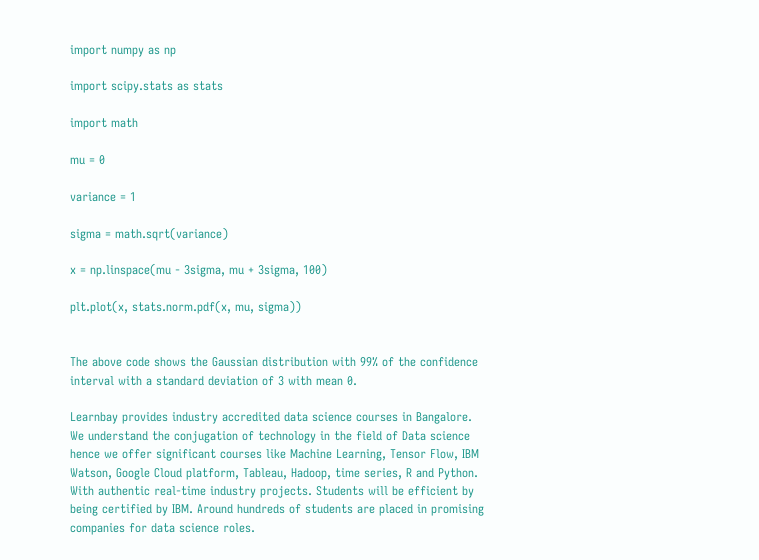import numpy as np

import scipy.stats as stats

import math

mu = 0

variance = 1

sigma = math.sqrt(variance)

x = np.linspace(mu - 3sigma, mu + 3sigma, 100)

plt.plot(x, stats.norm.pdf(x, mu, sigma))


The above code shows the Gaussian distribution with 99% of the confidence interval with a standard deviation of 3 with mean 0.

Learnbay provides industry accredited data science courses in Bangalore. We understand the conjugation of technology in the field of Data science hence we offer significant courses like Machine Learning, Tensor Flow, IBM Watson, Google Cloud platform, Tableau, Hadoop, time series, R and Python. With authentic real-time industry projects. Students will be efficient by being certified by IBM. Around hundreds of students are placed in promising companies for data science roles.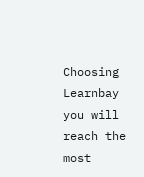Choosing Learnbay you will reach the most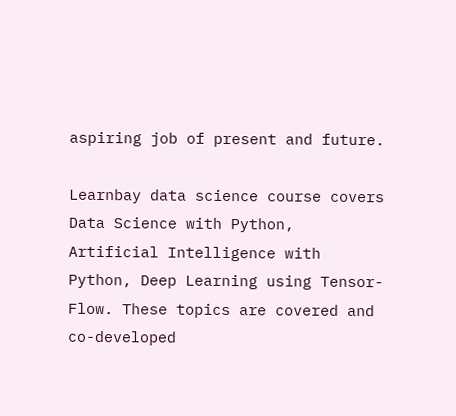aspiring job of present and future.

Learnbay data science course covers Data Science with Python, Artificial Intelligence with Python, Deep Learning using Tensor-Flow. These topics are covered and co-developed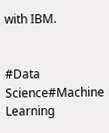with IBM.


#Data Science#Machine Learning